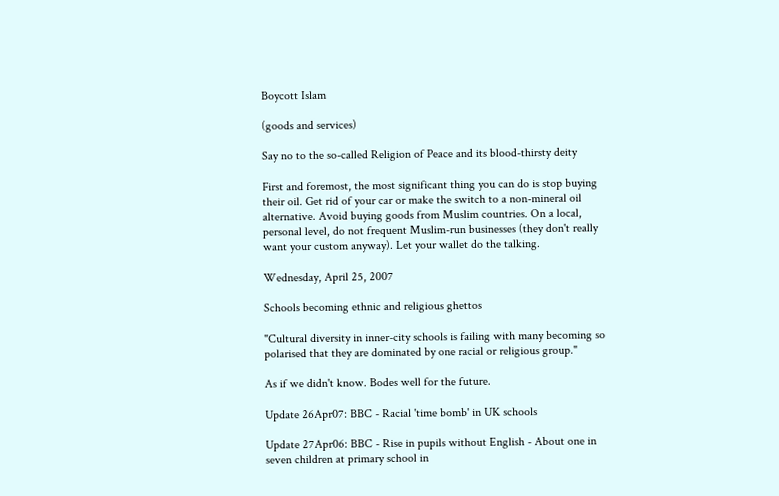Boycott Islam

(goods and services)

Say no to the so-called Religion of Peace and its blood-thirsty deity

First and foremost, the most significant thing you can do is stop buying their oil. Get rid of your car or make the switch to a non-mineral oil alternative. Avoid buying goods from Muslim countries. On a local, personal level, do not frequent Muslim-run businesses (they don't really want your custom anyway). Let your wallet do the talking.

Wednesday, April 25, 2007

Schools becoming ethnic and religious ghettos

"Cultural diversity in inner-city schools is failing with many becoming so polarised that they are dominated by one racial or religious group."

As if we didn't know. Bodes well for the future.

Update 26Apr07: BBC - Racial 'time bomb' in UK schools

Update 27Apr06: BBC - Rise in pupils without English - About one in seven children at primary school in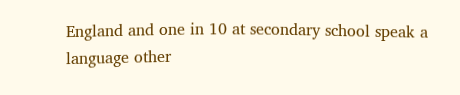England and one in 10 at secondary school speak a language other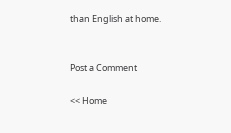than English at home.


Post a Comment

<< Home